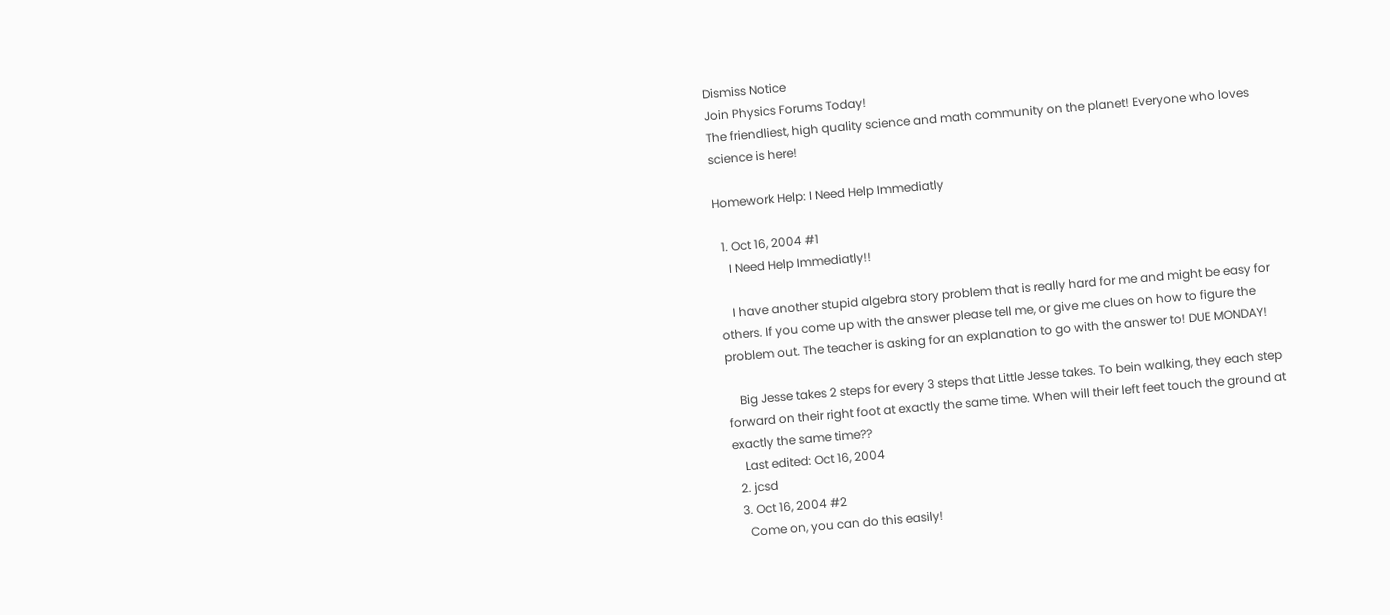Dismiss Notice
Join Physics Forums Today!
The friendliest, high quality science and math community on the planet! Everyone who loves science is here!

Homework Help: I Need Help Immediatly

  1. Oct 16, 2004 #1
    I Need Help Immediatly!!

    I have another stupid algebra story problem that is really hard for me and might be easy for others. If you come up with the answer please tell me, or give me clues on how to figure the problem out. The teacher is asking for an explanation to go with the answer to! DUE MONDAY!

    Big Jesse takes 2 steps for every 3 steps that Little Jesse takes. To bein walking, they each step forward on their right foot at exactly the same time. When will their left feet touch the ground at exactly the same time??
    Last edited: Oct 16, 2004
  2. jcsd
  3. Oct 16, 2004 #2
    Come on, you can do this easily!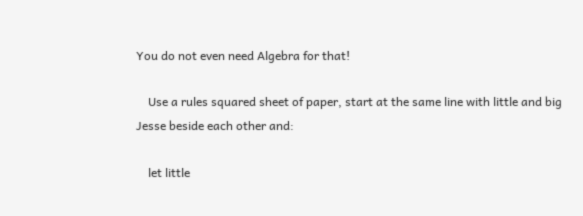You do not even need Algebra for that!

    Use a rules squared sheet of paper, start at the same line with little and big Jesse beside each other and:

    let little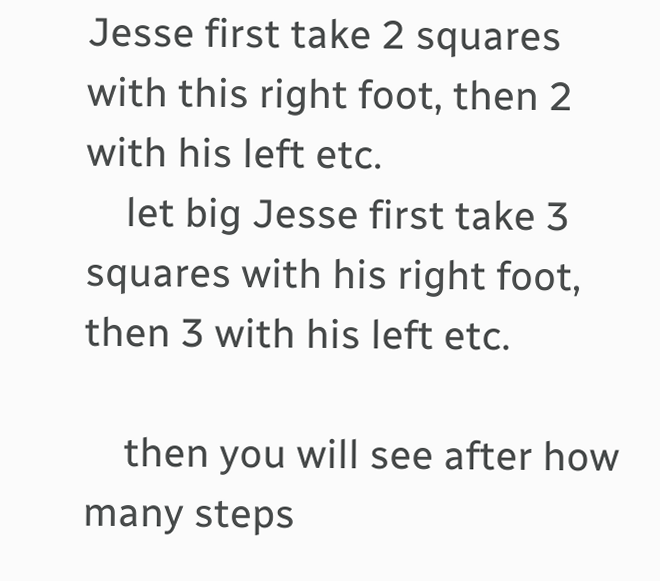Jesse first take 2 squares with this right foot, then 2 with his left etc.
    let big Jesse first take 3 squares with his right foot, then 3 with his left etc.

    then you will see after how many steps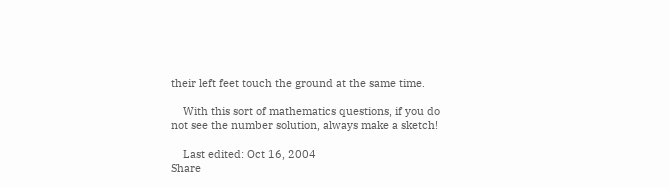their left feet touch the ground at the same time.

    With this sort of mathematics questions, if you do not see the number solution, always make a sketch!

    Last edited: Oct 16, 2004
Share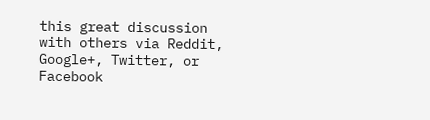this great discussion with others via Reddit, Google+, Twitter, or Facebook